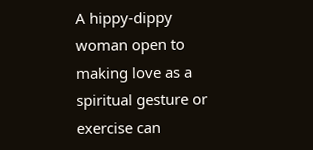A hippy-dippy woman open to making love as a spiritual gesture or exercise can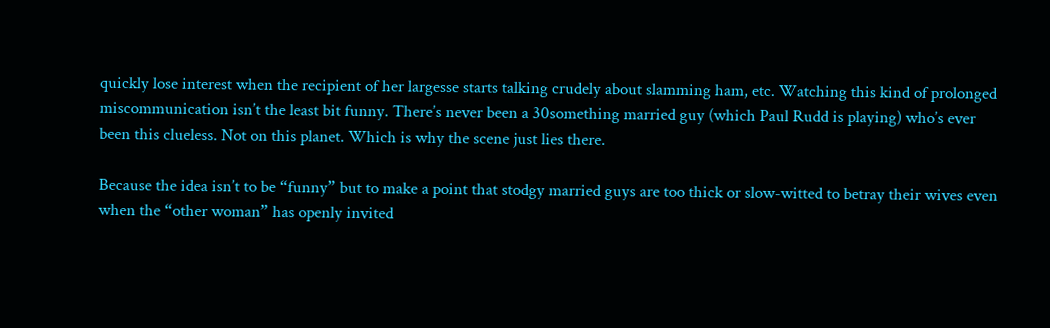quickly lose interest when the recipient of her largesse starts talking crudely about slamming ham, etc. Watching this kind of prolonged miscommunication isn’t the least bit funny. There’s never been a 30something married guy (which Paul Rudd is playing) who’s ever been this clueless. Not on this planet. Which is why the scene just lies there.

Because the idea isn’t to be “funny” but to make a point that stodgy married guys are too thick or slow-witted to betray their wives even when the “other woman” has openly invited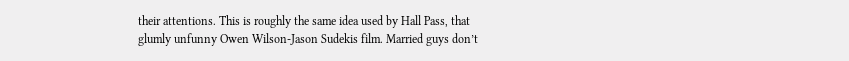their attentions. This is roughly the same idea used by Hall Pass, that glumly unfunny Owen Wilson-Jason Sudekis film. Married guys don’t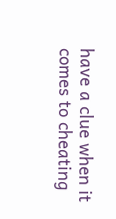have a clue when it comes to cheating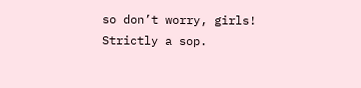so don’t worry, girls! Strictly a sop.